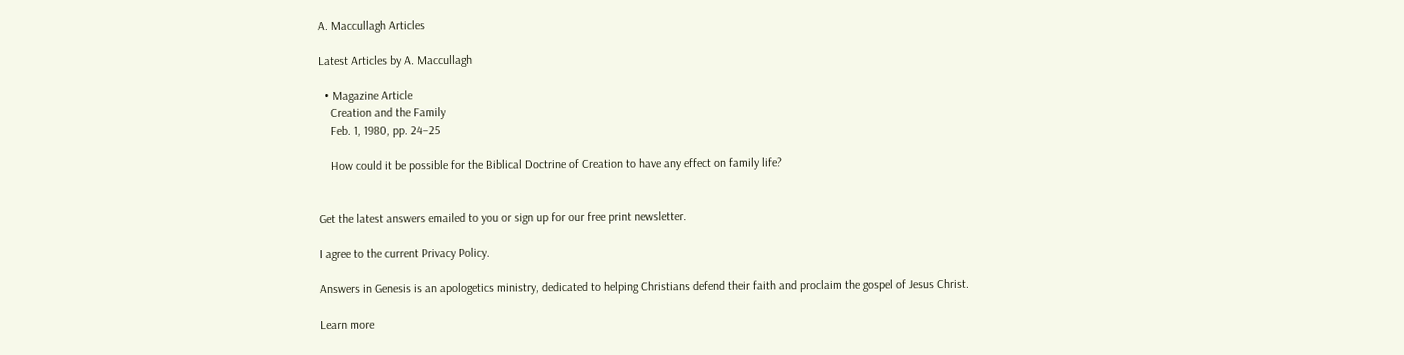A. Maccullagh Articles

Latest Articles by A. Maccullagh

  • Magazine Article
    Creation and the Family
    Feb. 1, 1980, pp. 24–25

    How could it be possible for the Biblical Doctrine of Creation to have any effect on family life?


Get the latest answers emailed to you or sign up for our free print newsletter.

I agree to the current Privacy Policy.

Answers in Genesis is an apologetics ministry, dedicated to helping Christians defend their faith and proclaim the gospel of Jesus Christ.

Learn more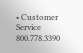• Customer Service 800.778.3390